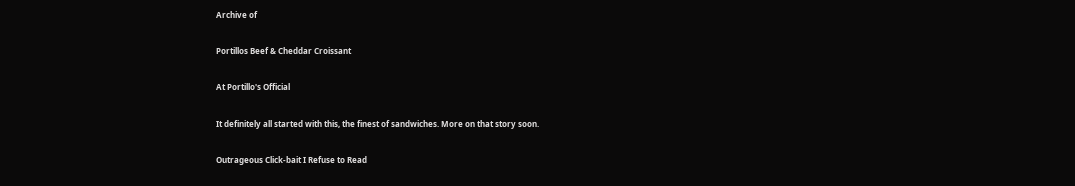Archive of

Portillos Beef & Cheddar Croissant

At Portillo's Official

It definitely all started with this, the finest of sandwiches. More on that story soon.

Outrageous Click-bait I Refuse to Read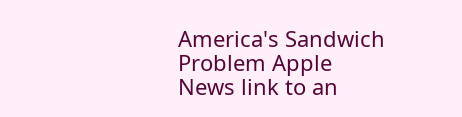America's Sandwich Problem Apple News link to an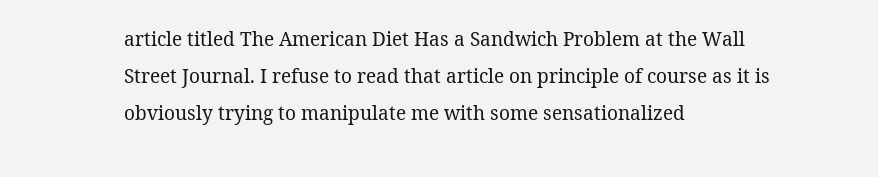article titled The American Diet Has a Sandwich Problem at the Wall Street Journal. I refuse to read that article on principle of course as it is obviously trying to manipulate me with some sensationalized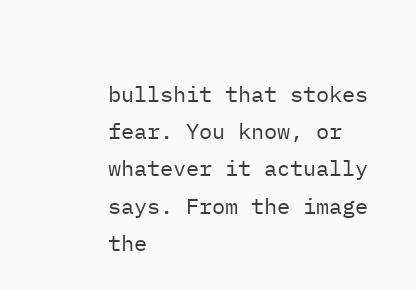bullshit that stokes fear. You know, or whatever it actually says. From the image the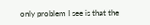only problem I see is that the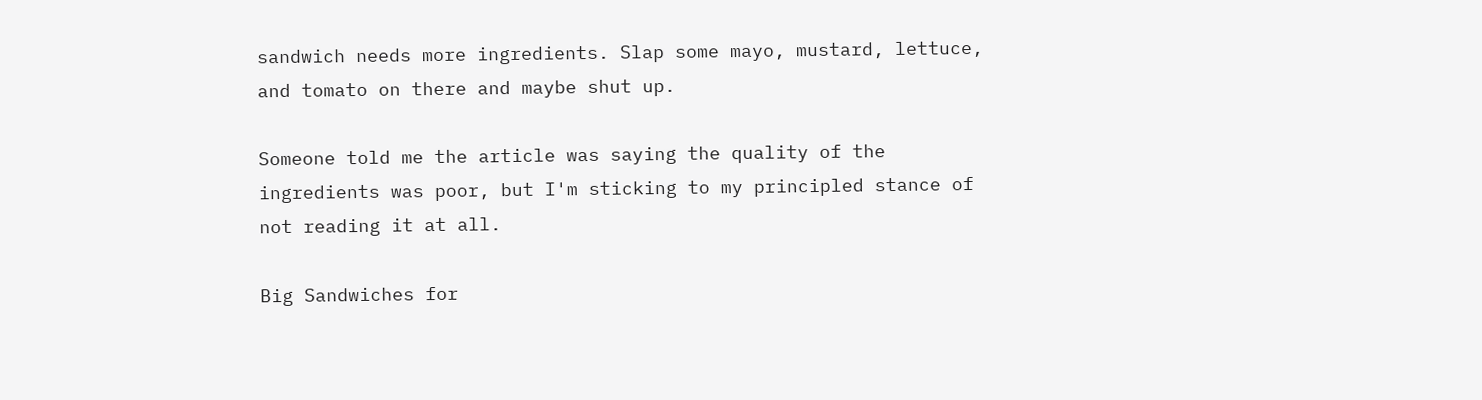sandwich needs more ingredients. Slap some mayo, mustard, lettuce, and tomato on there and maybe shut up.

Someone told me the article was saying the quality of the ingredients was poor, but I'm sticking to my principled stance of not reading it at all.

Big Sandwiches for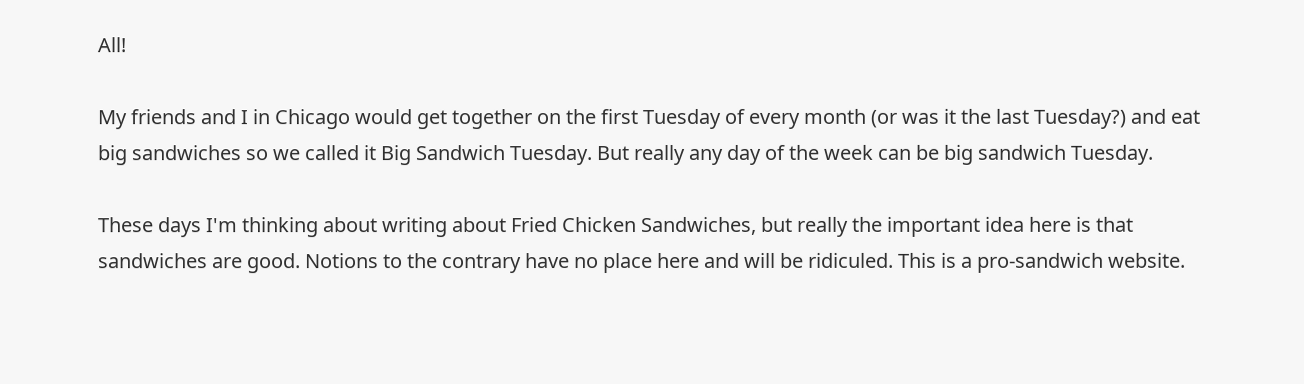All!

My friends and I in Chicago would get together on the first Tuesday of every month (or was it the last Tuesday?) and eat big sandwiches so we called it Big Sandwich Tuesday. But really any day of the week can be big sandwich Tuesday.

These days I'm thinking about writing about Fried Chicken Sandwiches, but really the important idea here is that sandwiches are good. Notions to the contrary have no place here and will be ridiculed. This is a pro-sandwich website.